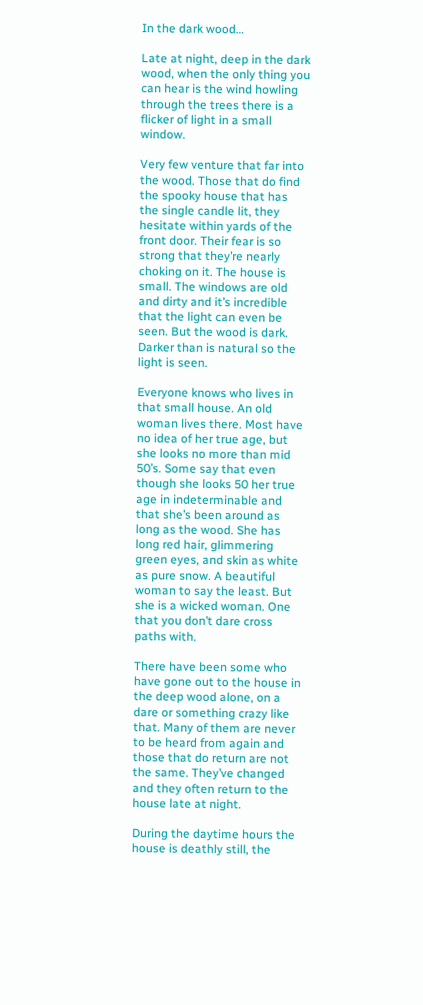In the dark wood…

Late at night, deep in the dark wood, when the only thing you can hear is the wind howling through the trees there is a flicker of light in a small window.

Very few venture that far into the wood. Those that do find the spooky house that has the single candle lit, they hesitate within yards of the front door. Their fear is so strong that they’re nearly choking on it. The house is small. The windows are old and dirty and it’s incredible that the light can even be seen. But the wood is dark. Darker than is natural so the light is seen.

Everyone knows who lives in that small house. An old woman lives there. Most have no idea of her true age, but she looks no more than mid 50’s. Some say that even though she looks 50 her true age in indeterminable and that she’s been around as long as the wood. She has long red hair, glimmering green eyes, and skin as white as pure snow. A beautiful woman to say the least. But she is a wicked woman. One that you don’t dare cross paths with.

There have been some who have gone out to the house in the deep wood alone, on a dare or something crazy like that. Many of them are never to be heard from again and those that do return are not the same. They’ve changed and they often return to the house late at night.

During the daytime hours the house is deathly still, the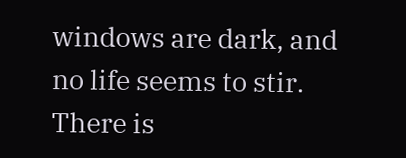windows are dark, and no life seems to stir. There is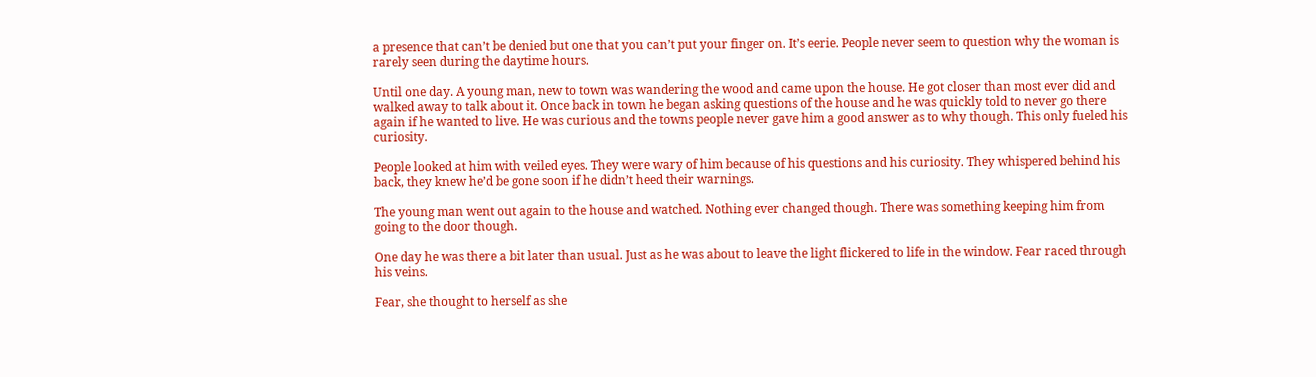a presence that can’t be denied but one that you can’t put your finger on. It’s eerie. People never seem to question why the woman is rarely seen during the daytime hours.

Until one day. A young man, new to town was wandering the wood and came upon the house. He got closer than most ever did and walked away to talk about it. Once back in town he began asking questions of the house and he was quickly told to never go there again if he wanted to live. He was curious and the towns people never gave him a good answer as to why though. This only fueled his curiosity.

People looked at him with veiled eyes. They were wary of him because of his questions and his curiosity. They whispered behind his back, they knew he’d be gone soon if he didn’t heed their warnings.

The young man went out again to the house and watched. Nothing ever changed though. There was something keeping him from going to the door though.

One day he was there a bit later than usual. Just as he was about to leave the light flickered to life in the window. Fear raced through his veins.

Fear, she thought to herself as she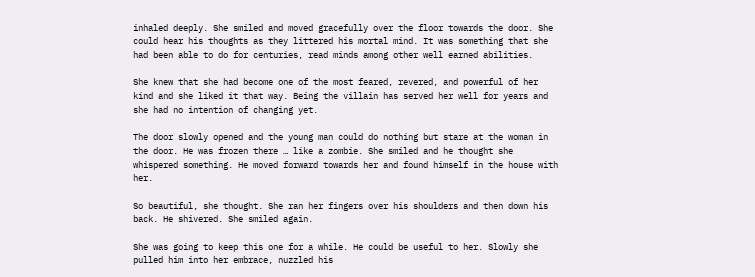inhaled deeply. She smiled and moved gracefully over the floor towards the door. She could hear his thoughts as they littered his mortal mind. It was something that she had been able to do for centuries, read minds among other well earned abilities.

She knew that she had become one of the most feared, revered, and powerful of her kind and she liked it that way. Being the villain has served her well for years and she had no intention of changing yet.

The door slowly opened and the young man could do nothing but stare at the woman in the door. He was frozen there … like a zombie. She smiled and he thought she whispered something. He moved forward towards her and found himself in the house with her.

So beautiful, she thought. She ran her fingers over his shoulders and then down his back. He shivered. She smiled again.

She was going to keep this one for a while. He could be useful to her. Slowly she pulled him into her embrace, nuzzled his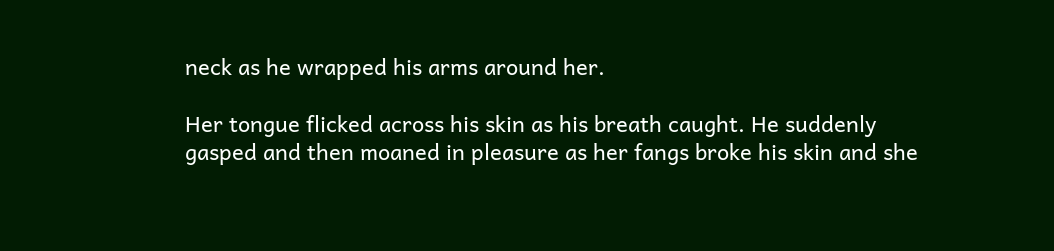neck as he wrapped his arms around her.

Her tongue flicked across his skin as his breath caught. He suddenly gasped and then moaned in pleasure as her fangs broke his skin and she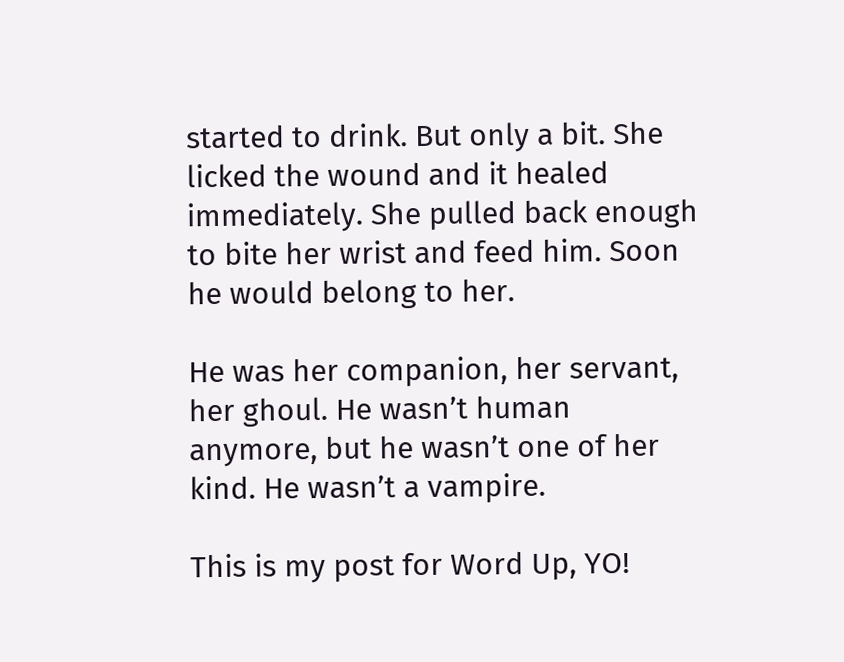started to drink. But only a bit. She licked the wound and it healed immediately. She pulled back enough to bite her wrist and feed him. Soon he would belong to her.

He was her companion, her servant, her ghoul. He wasn’t human anymore, but he wasn’t one of her kind. He wasn’t a vampire.

This is my post for Word Up, YO!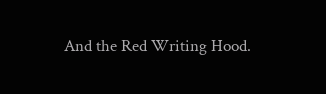And the Red Writing Hood.